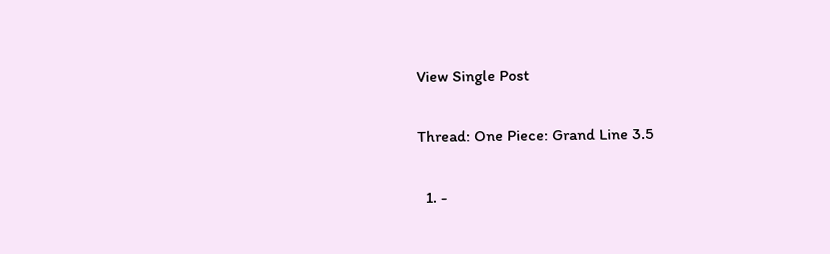View Single Post

Thread: One Piece: Grand Line 3.5

  1. -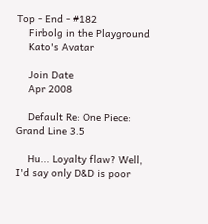Top - End - #182
    Firbolg in the Playground
    Kato's Avatar

    Join Date
    Apr 2008

    Default Re: One Piece: Grand Line 3.5

    Hu... Loyalty flaw? Well, I'd say only D&D is poor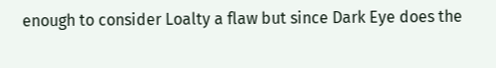enough to consider Loalty a flaw but since Dark Eye does the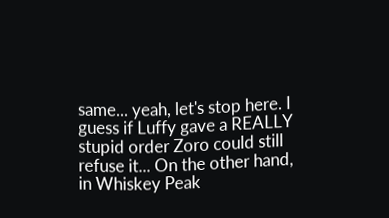same... yeah, let's stop here. I guess if Luffy gave a REALLY stupid order Zoro could still refuse it... On the other hand, in Whiskey Peak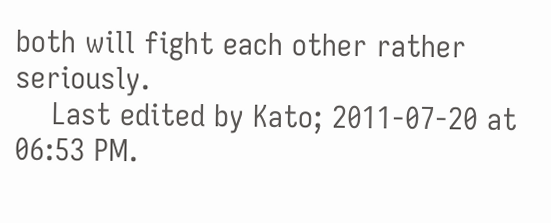both will fight each other rather seriously.
    Last edited by Kato; 2011-07-20 at 06:53 PM.